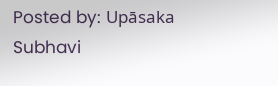Posted by: Upāsaka Subhavi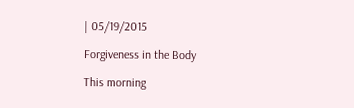| 05/19/2015

Forgiveness in the Body

This morning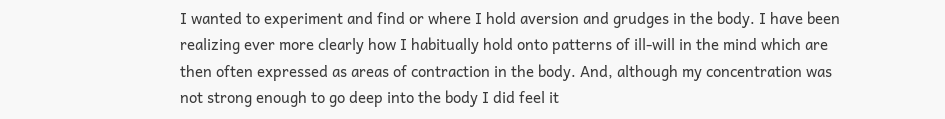I wanted to experiment and find or where I hold aversion and grudges in the body. I have been realizing ever more clearly how I habitually hold onto patterns of ill-will in the mind which are then often expressed as areas of contraction in the body. And, although my concentration was not strong enough to go deep into the body I did feel it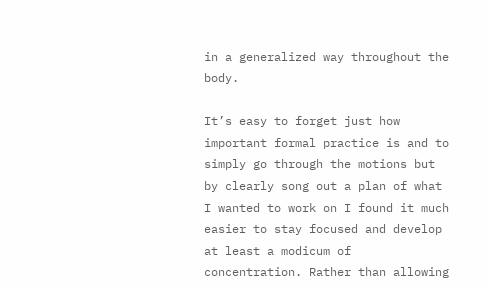in a generalized way throughout the body.

It’s easy to forget just how important formal practice is and to simply go through the motions but by clearly song out a plan of what I wanted to work on I found it much easier to stay focused and develop at least a modicum of concentration. Rather than allowing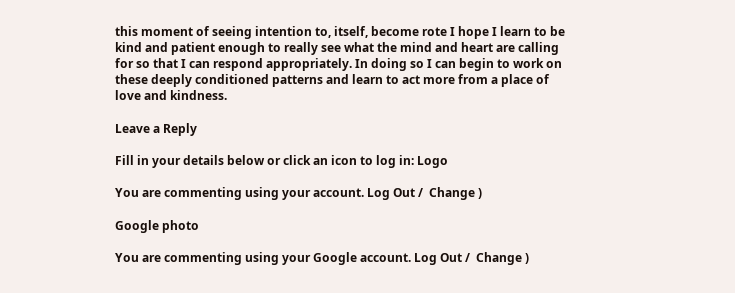this moment of seeing intention to, itself, become rote I hope I learn to be kind and patient enough to really see what the mind and heart are calling for so that I can respond appropriately. In doing so I can begin to work on these deeply conditioned patterns and learn to act more from a place of love and kindness.

Leave a Reply

Fill in your details below or click an icon to log in: Logo

You are commenting using your account. Log Out /  Change )

Google photo

You are commenting using your Google account. Log Out /  Change )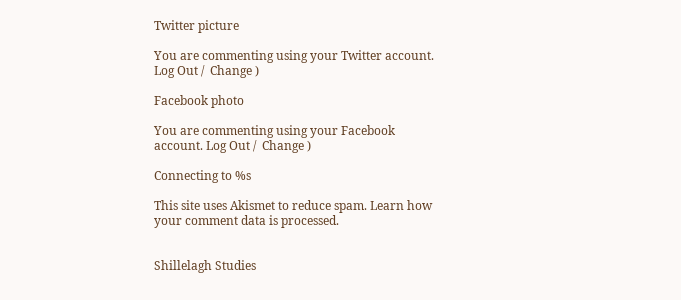Twitter picture

You are commenting using your Twitter account. Log Out /  Change )

Facebook photo

You are commenting using your Facebook account. Log Out /  Change )

Connecting to %s

This site uses Akismet to reduce spam. Learn how your comment data is processed.


Shillelagh Studies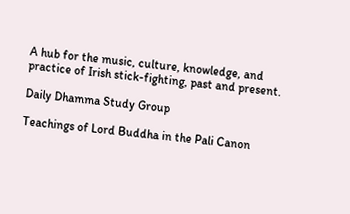A hub for the music, culture, knowledge, and practice of Irish stick-fighting, past and present.

Daily Dhamma Study Group

Teachings of Lord Buddha in the Pali Canon